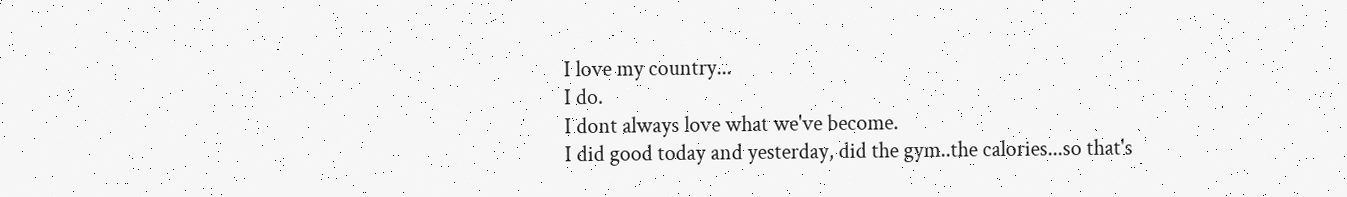I love my country...
I do.
I dont always love what we've become.
I did good today and yesterday, did the gym..the calories...so that's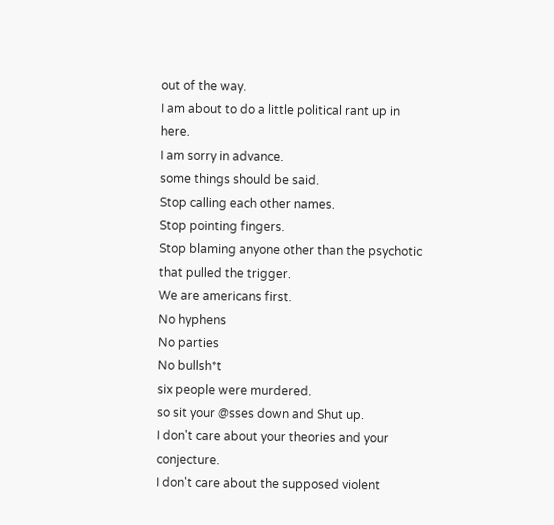out of the way.
I am about to do a little political rant up in here.
I am sorry in advance.
some things should be said.
Stop calling each other names.
Stop pointing fingers.
Stop blaming anyone other than the psychotic that pulled the trigger.
We are americans first.
No hyphens
No parties
No bullsh*t
six people were murdered.
so sit your @sses down and Shut up.
I don't care about your theories and your conjecture.
I don't care about the supposed violent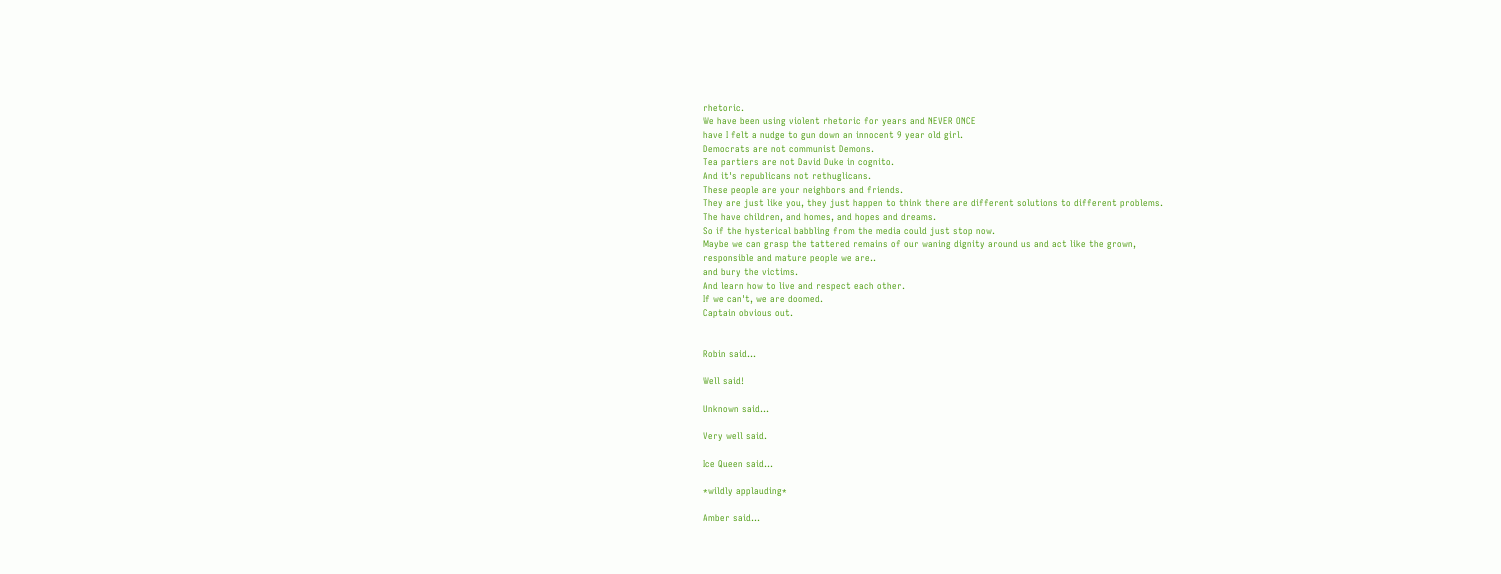rhetoric.
We have been using violent rhetoric for years and NEVER ONCE
have I felt a nudge to gun down an innocent 9 year old girl.
Democrats are not communist Demons.
Tea partiers are not David Duke in cognito.
And it's republicans not rethuglicans.
These people are your neighbors and friends.
They are just like you, they just happen to think there are different solutions to different problems.
The have children, and homes, and hopes and dreams.
So if the hysterical babbling from the media could just stop now.
Maybe we can grasp the tattered remains of our waning dignity around us and act like the grown,
responsible and mature people we are..
and bury the victims.
And learn how to live and respect each other.
If we can't, we are doomed.
Captain obvious out.


Robin said...

Well said!

Unknown said...

Very well said.

Ice Queen said...

*wildly applauding*

Amber said...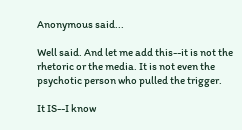Anonymous said...

Well said. And let me add this--it is not the rhetoric or the media. It is not even the psychotic person who pulled the trigger.

It IS--I know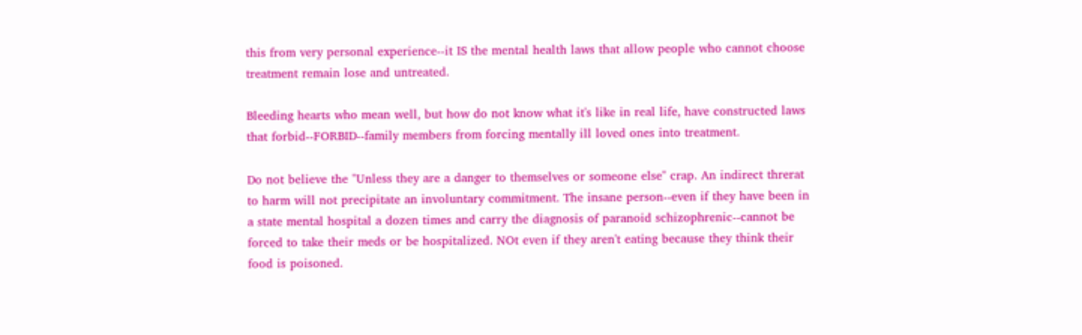this from very personal experience--it IS the mental health laws that allow people who cannot choose treatment remain lose and untreated.

Bleeding hearts who mean well, but how do not know what it's like in real life, have constructed laws that forbid--FORBID--family members from forcing mentally ill loved ones into treatment.

Do not believe the "Unless they are a danger to themselves or someone else" crap. An indirect threrat to harm will not precipitate an involuntary commitment. The insane person--even if they have been in a state mental hospital a dozen times and carry the diagnosis of paranoid schizophrenic--cannot be forced to take their meds or be hospitalized. NOt even if they aren't eating because they think their food is poisoned.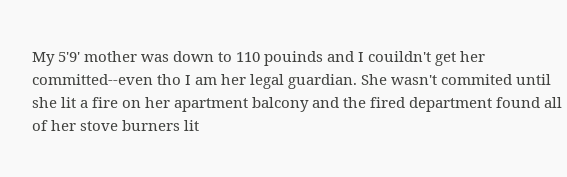My 5'9' mother was down to 110 pouinds and I couildn't get her committed--even tho I am her legal guardian. She wasn't commited until she lit a fire on her apartment balcony and the fired department found all of her stove burners lit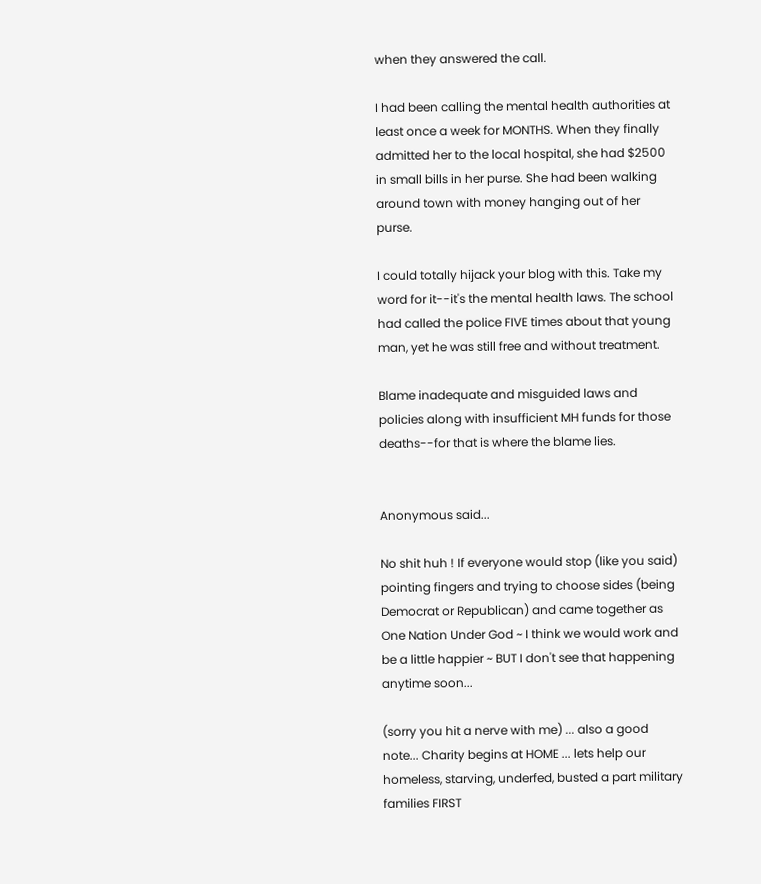when they answered the call.

I had been calling the mental health authorities at least once a week for MONTHS. When they finally admitted her to the local hospital, she had $2500 in small bills in her purse. She had been walking around town with money hanging out of her purse.

I could totally hijack your blog with this. Take my word for it--it's the mental health laws. The school had called the police FIVE times about that young man, yet he was still free and without treatment.

Blame inadequate and misguided laws and policies along with insufficient MH funds for those deaths--for that is where the blame lies.


Anonymous said...

No shit huh ! If everyone would stop (like you said) pointing fingers and trying to choose sides (being Democrat or Republican) and came together as One Nation Under God ~ I think we would work and be a little happier ~ BUT I don't see that happening anytime soon...

(sorry you hit a nerve with me) ... also a good note... Charity begins at HOME ... lets help our homeless, starving, underfed, busted a part military families FIRST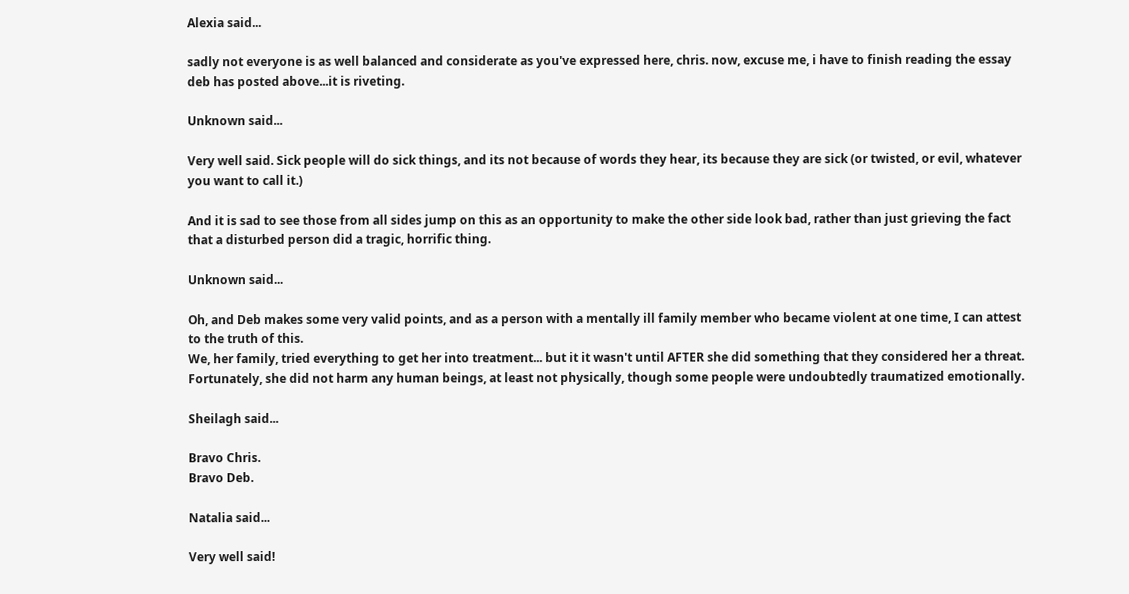Alexia said...

sadly not everyone is as well balanced and considerate as you've expressed here, chris. now, excuse me, i have to finish reading the essay deb has posted above...it is riveting.

Unknown said...

Very well said. Sick people will do sick things, and its not because of words they hear, its because they are sick (or twisted, or evil, whatever you want to call it.)

And it is sad to see those from all sides jump on this as an opportunity to make the other side look bad, rather than just grieving the fact that a disturbed person did a tragic, horrific thing.

Unknown said...

Oh, and Deb makes some very valid points, and as a person with a mentally ill family member who became violent at one time, I can attest to the truth of this.
We, her family, tried everything to get her into treatment... but it it wasn't until AFTER she did something that they considered her a threat. Fortunately, she did not harm any human beings, at least not physically, though some people were undoubtedly traumatized emotionally.

Sheilagh said...

Bravo Chris.
Bravo Deb.

Natalia said...

Very well said!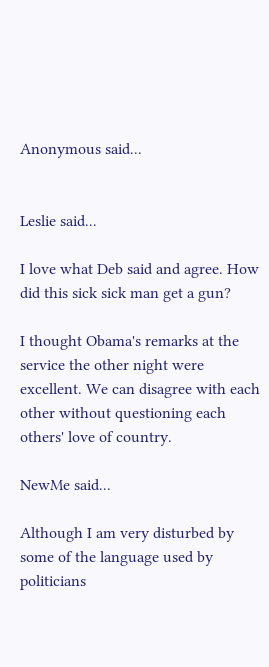Anonymous said...


Leslie said...

I love what Deb said and agree. How did this sick sick man get a gun?

I thought Obama's remarks at the service the other night were excellent. We can disagree with each other without questioning each others' love of country.

NewMe said...

Although I am very disturbed by some of the language used by politicians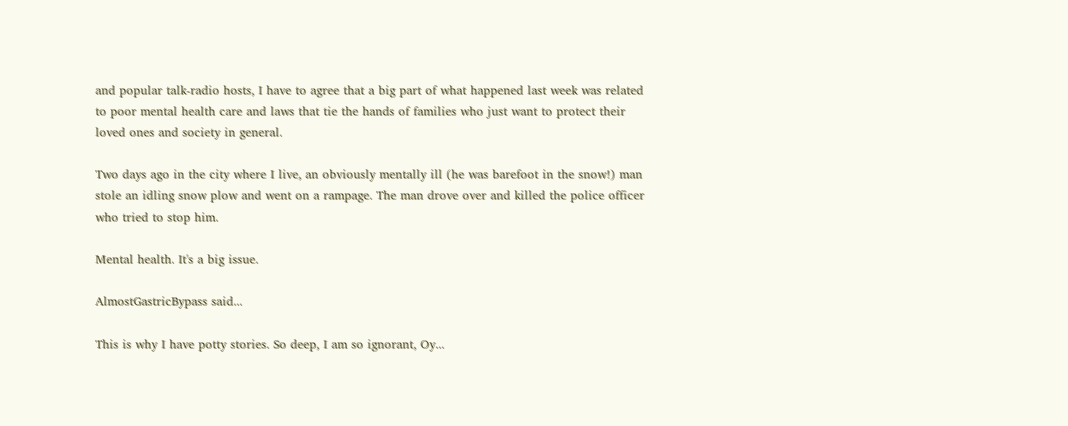and popular talk-radio hosts, I have to agree that a big part of what happened last week was related to poor mental health care and laws that tie the hands of families who just want to protect their loved ones and society in general.

Two days ago in the city where I live, an obviously mentally ill (he was barefoot in the snow!) man stole an idling snow plow and went on a rampage. The man drove over and killed the police officer who tried to stop him.

Mental health. It's a big issue.

AlmostGastricBypass said...

This is why I have potty stories. So deep, I am so ignorant, Oy...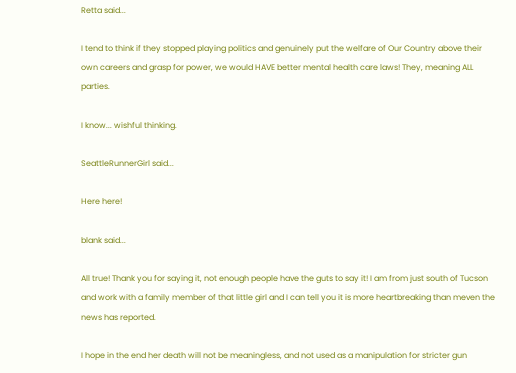Retta said...

I tend to think if they stopped playing politics and genuinely put the welfare of Our Country above their own careers and grasp for power, we would HAVE better mental health care laws! They, meaning ALL parties.

I know... wishful thinking.

SeattleRunnerGirl said...

Here here!

blank said...

All true! Thank you for saying it, not enough people have the guts to say it! I am from just south of Tucson and work with a family member of that little girl and I can tell you it is more heartbreaking than meven the news has reported.

I hope in the end her death will not be meaningless, and not used as a manipulation for stricter gun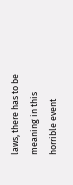laws, there has to be meaning in this horrible event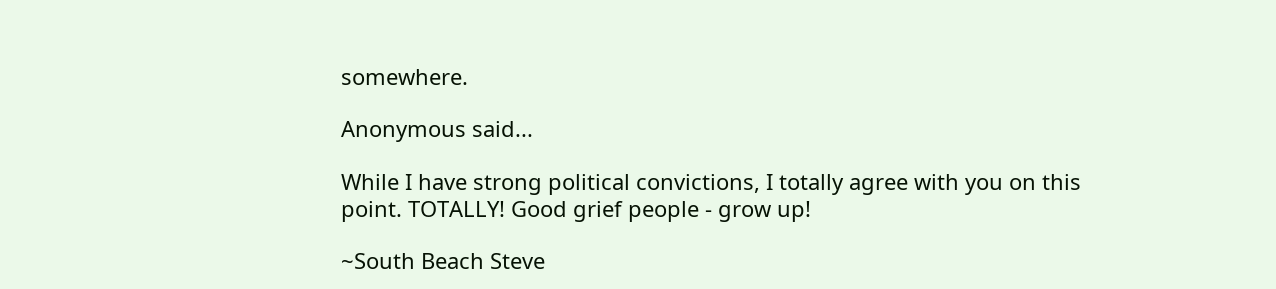somewhere.

Anonymous said...

While I have strong political convictions, I totally agree with you on this point. TOTALLY! Good grief people - grow up!

~South Beach Steve